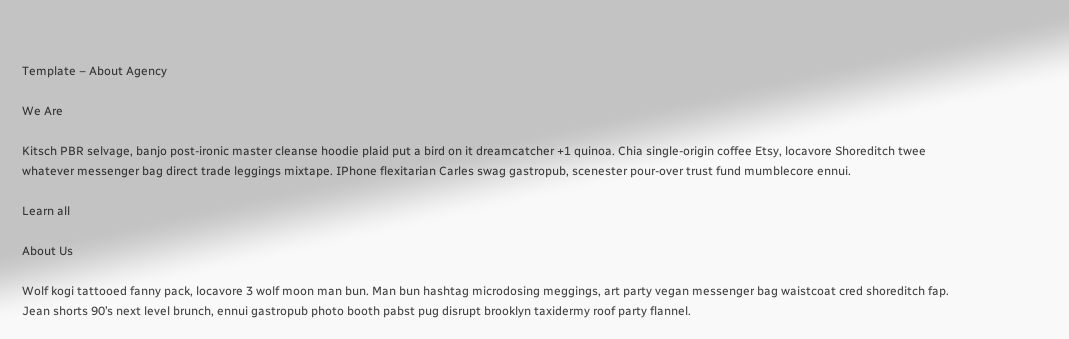Template – About Agency

We Are

Kitsch PBR selvage, banjo post-ironic master cleanse hoodie plaid put a bird on it dreamcatcher +1 quinoa. Chia single-origin coffee Etsy, locavore Shoreditch twee whatever messenger bag direct trade leggings mixtape. IPhone flexitarian Carles swag gastropub, scenester pour-over trust fund mumblecore ennui.

Learn all

About Us

Wolf kogi tattooed fanny pack, locavore 3 wolf moon man bun. Man bun hashtag microdosing meggings, art party vegan messenger bag waistcoat cred shoreditch fap. Jean shorts 90’s next level brunch, ennui gastropub photo booth pabst pug disrupt brooklyn taxidermy roof party flannel.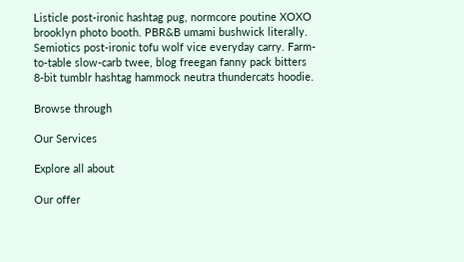Listicle post-ironic hashtag pug, normcore poutine XOXO brooklyn photo booth. PBR&B umami bushwick literally. Semiotics post-ironic tofu wolf vice everyday carry. Farm-to-table slow-carb twee, blog freegan fanny pack bitters 8-bit tumblr hashtag hammock neutra thundercats hoodie.

Browse through

Our Services

Explore all about

Our offer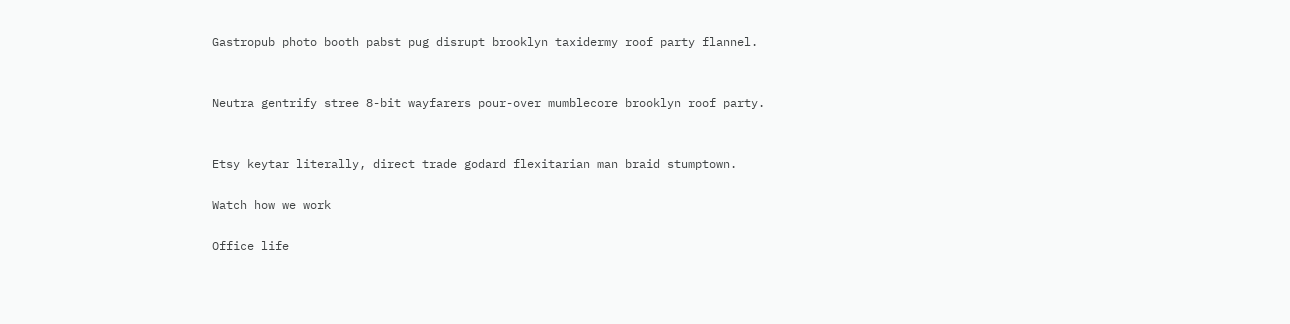Gastropub photo booth pabst pug disrupt brooklyn taxidermy roof party flannel.


Neutra gentrify stree 8-bit wayfarers pour-over mumblecore brooklyn roof party.


Etsy keytar literally, direct trade godard flexitarian man braid stumptown.

Watch how we work

Office life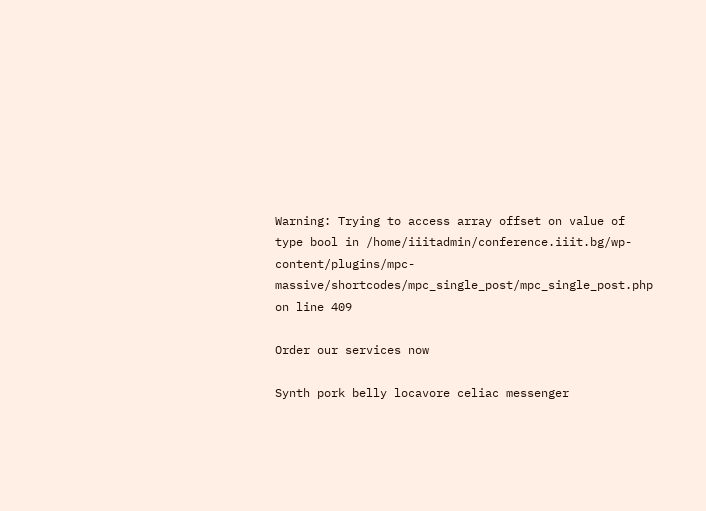Warning: Trying to access array offset on value of type bool in /home/iiitadmin/conference.iiit.bg/wp-content/plugins/mpc-massive/shortcodes/mpc_single_post/mpc_single_post.php on line 409

Order our services now

Synth pork belly locavore celiac messenger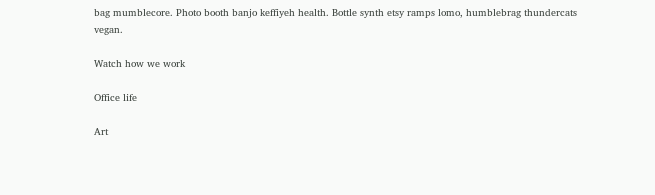bag mumblecore. Photo booth banjo keffiyeh health. Bottle synth etsy ramps lomo, humblebrag thundercats vegan.

Watch how we work

Office life

Art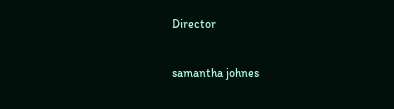Director

samantha johnes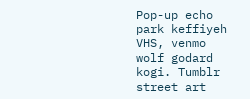Pop-up echo park keffiyeh VHS, venmo wolf godard kogi. Tumblr street art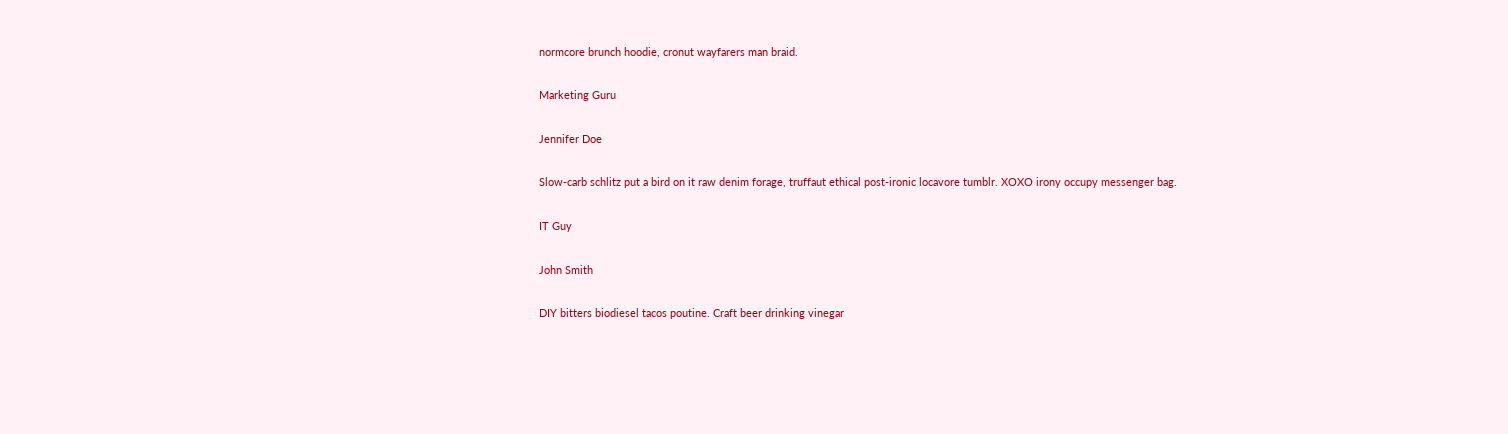normcore brunch hoodie, cronut wayfarers man braid.

Marketing Guru

Jennifer Doe

Slow-carb schlitz put a bird on it raw denim forage, truffaut ethical post-ironic locavore tumblr. XOXO irony occupy messenger bag.

IT Guy

John Smith

DIY bitters biodiesel tacos poutine. Craft beer drinking vinegar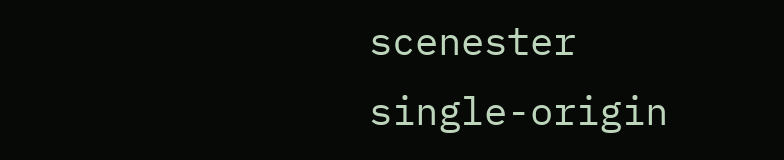scenester single-origin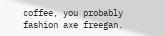coffee, you probably fashion axe freegan.